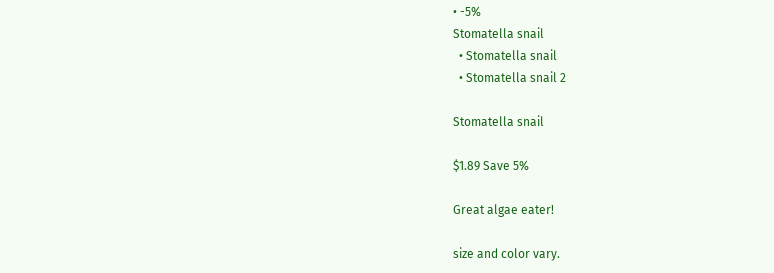• -5%
Stomatella snail
  • Stomatella snail
  • Stomatella snail 2

Stomatella snail

$1.89 Save 5%

Great algae eater!

size and color vary.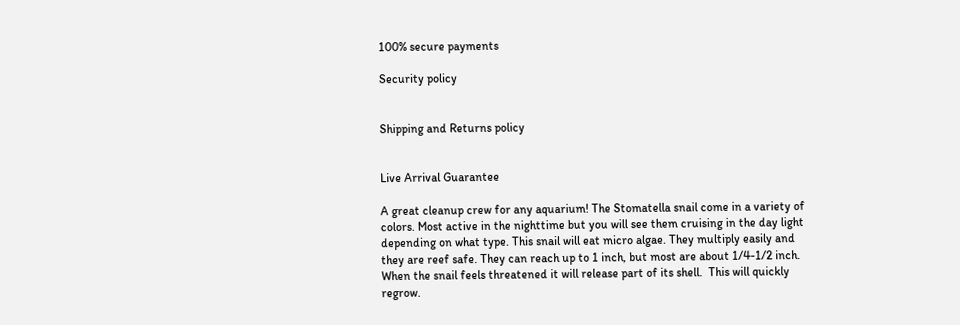100% secure payments

Security policy


Shipping and Returns policy


Live Arrival Guarantee

A great cleanup crew for any aquarium! The Stomatella snail come in a variety of colors. Most active in the nighttime but you will see them cruising in the day light depending on what type. This snail will eat micro algae. They multiply easily and they are reef safe. They can reach up to 1 inch, but most are about 1/4-1/2 inch. When the snail feels threatened it will release part of its shell.  This will quickly regrow.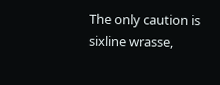The only caution is sixline wrasse,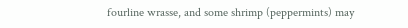fourline wrasse, and some shrimp (peppermints) may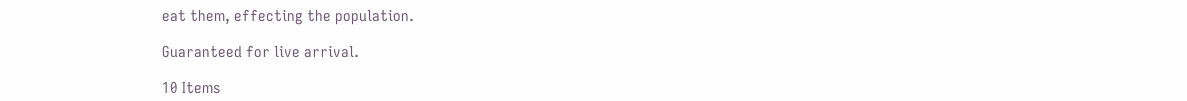eat them, effecting the population.

Guaranteed for live arrival.

10 Items